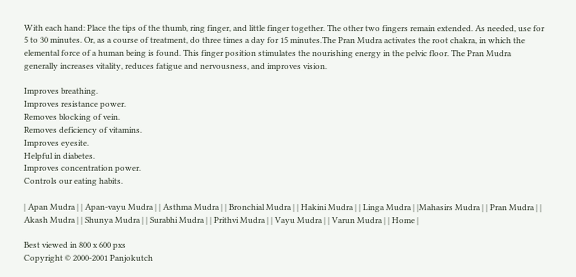With each hand: Place the tips of the thumb, ring finger, and little finger together. The other two fingers remain extended. As needed, use for 5 to 30 minutes. Or, as a course of treatment, do three times a day for 15 minutes.The Pran Mudra activates the root chakra, in which the elemental force of a human being is found. This finger position stimulates the nourishing energy in the pelvic floor. The Pran Mudra generally increases vitality, reduces fatigue and nervousness, and improves vision.

Improves breathing.
Improves resistance power.
Removes blocking of vein.
Removes deficiency of vitamins.
Improves eyesite.
Helpful in diabetes.
Improves concentration power.
Controls our eating habits.

| Apan Mudra | | Apan-vayu Mudra | | Asthma Mudra | | Bronchial Mudra | | Hakini Mudra | | Linga Mudra | |Mahasirs Mudra | | Pran Mudra | | Akash Mudra | | Shunya Mudra | | Surabhi Mudra | | Prithvi Mudra | | Vayu Mudra | | Varun Mudra | | Home |

Best viewed in 800 x 600 pxs
Copyright © 2000-2001 Panjokutch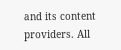and its content providers. All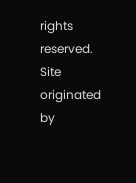rights reserved.
Site originated by